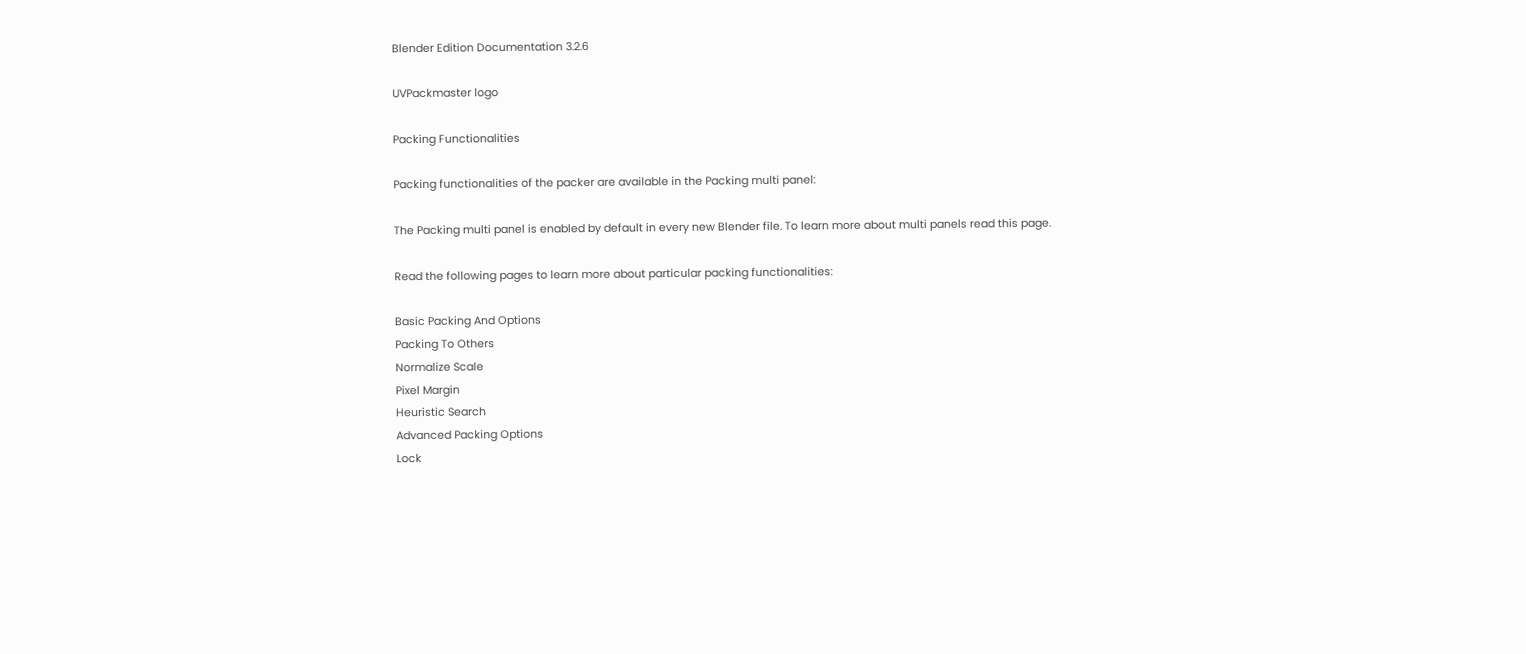Blender Edition Documentation 3.2.6

UVPackmaster logo

Packing Functionalities

Packing functionalities of the packer are available in the Packing multi panel:

The Packing multi panel is enabled by default in every new Blender file. To learn more about multi panels read this page.

Read the following pages to learn more about particular packing functionalities:

Basic Packing And Options
Packing To Others
Normalize Scale
Pixel Margin
Heuristic Search
Advanced Packing Options
Lock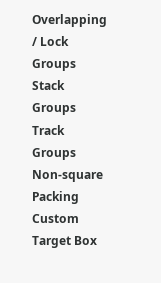Overlapping / Lock Groups
Stack Groups
Track Groups
Non-square Packing
Custom Target Box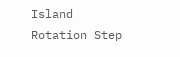Island Rotation Step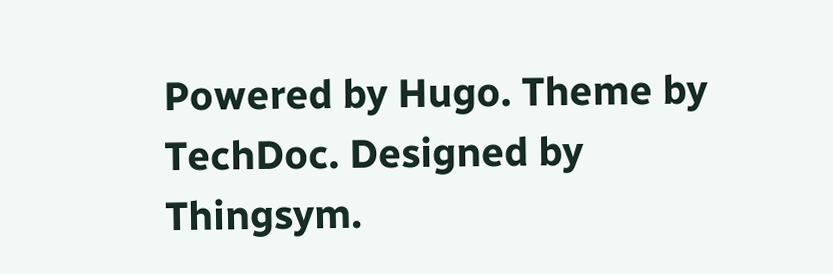Powered by Hugo. Theme by TechDoc. Designed by Thingsym.